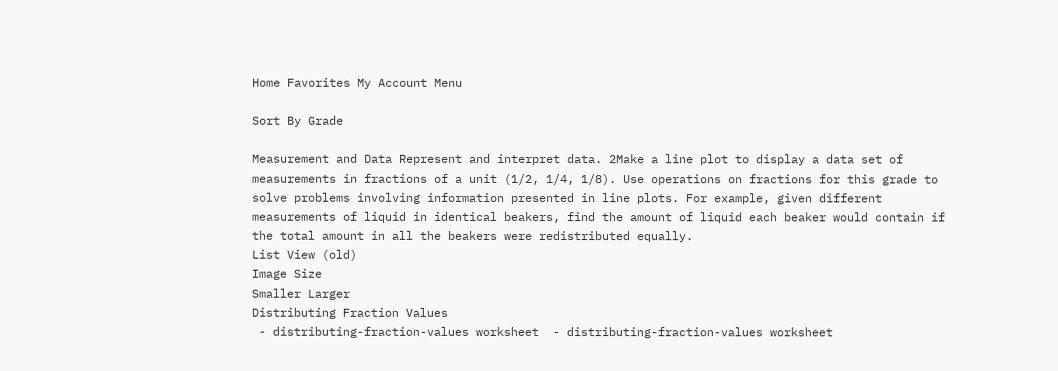Home Favorites My Account Menu

Sort By Grade

Measurement and Data Represent and interpret data. 2Make a line plot to display a data set of measurements in fractions of a unit (1/2, 1/4, 1/8). Use operations on fractions for this grade to solve problems involving information presented in line plots. For example, given different measurements of liquid in identical beakers, find the amount of liquid each beaker would contain if the total amount in all the beakers were redistributed equally.
List View (old)
Image Size
Smaller Larger
Distributing Fraction Values
 - distributing-fraction-values worksheet  - distributing-fraction-values worksheet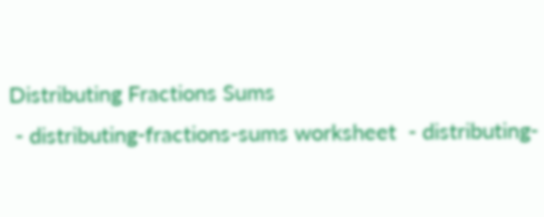Distributing Fractions Sums
 - distributing-fractions-sums worksheet  - distributing-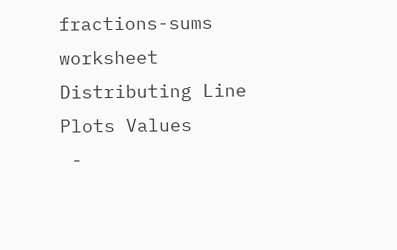fractions-sums worksheet
Distributing Line Plots Values
 -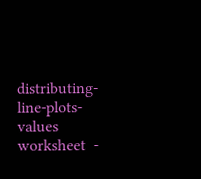distributing-line-plots-values worksheet  -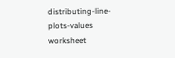distributing-line-plots-values worksheet